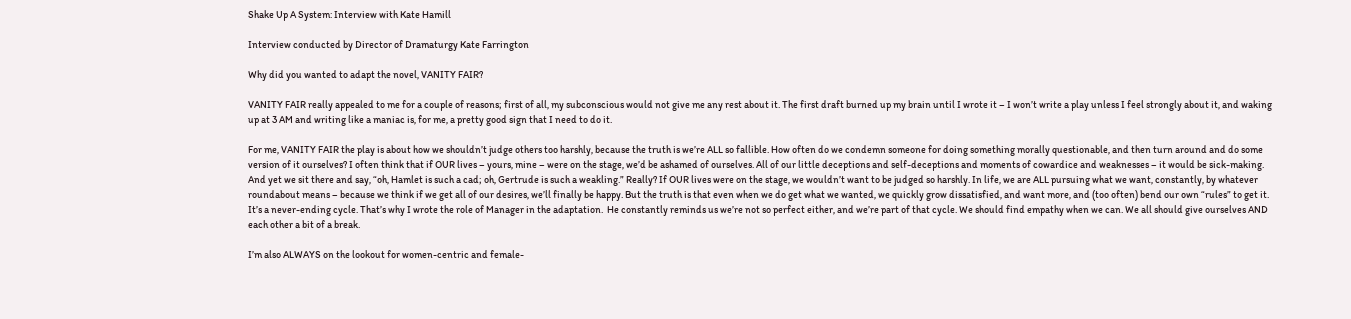Shake Up A System: Interview with Kate Hamill

Interview conducted by Director of Dramaturgy Kate Farrington

Why did you wanted to adapt the novel, VANITY FAIR?

VANITY FAIR really appealed to me for a couple of reasons; first of all, my subconscious would not give me any rest about it. The first draft burned up my brain until I wrote it – I won’t write a play unless I feel strongly about it, and waking up at 3 AM and writing like a maniac is, for me, a pretty good sign that I need to do it.

For me, VANITY FAIR the play is about how we shouldn’t judge others too harshly, because the truth is we’re ALL so fallible. How often do we condemn someone for doing something morally questionable, and then turn around and do some version of it ourselves? I often think that if OUR lives – yours, mine – were on the stage, we’d be ashamed of ourselves. All of our little deceptions and self-deceptions and moments of cowardice and weaknesses – it would be sick-making. And yet we sit there and say, “oh, Hamlet is such a cad; oh, Gertrude is such a weakling.” Really? If OUR lives were on the stage, we wouldn’t want to be judged so harshly. In life, we are ALL pursuing what we want, constantly, by whatever roundabout means – because we think if we get all of our desires, we’ll finally be happy. But the truth is that even when we do get what we wanted, we quickly grow dissatisfied, and want more, and (too often) bend our own “rules” to get it. It’s a never-ending cycle. That’s why I wrote the role of Manager in the adaptation.  He constantly reminds us we’re not so perfect either, and we’re part of that cycle. We should find empathy when we can. We all should give ourselves AND each other a bit of a break.

I’m also ALWAYS on the lookout for women-centric and female-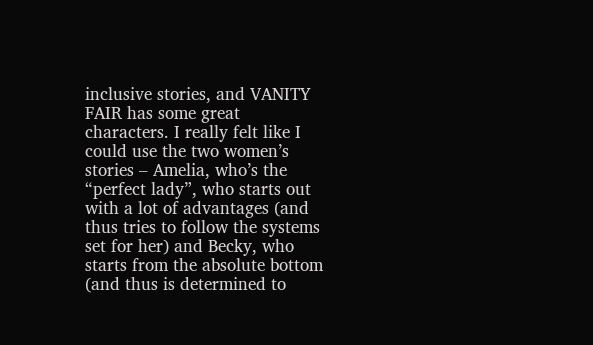inclusive stories, and VANITY FAIR has some great characters. I really felt like I could use the two women’s stories – Amelia, who’s the “perfect lady”, who starts out with a lot of advantages (and thus tries to follow the systems set for her) and Becky, who starts from the absolute bottom (and thus is determined to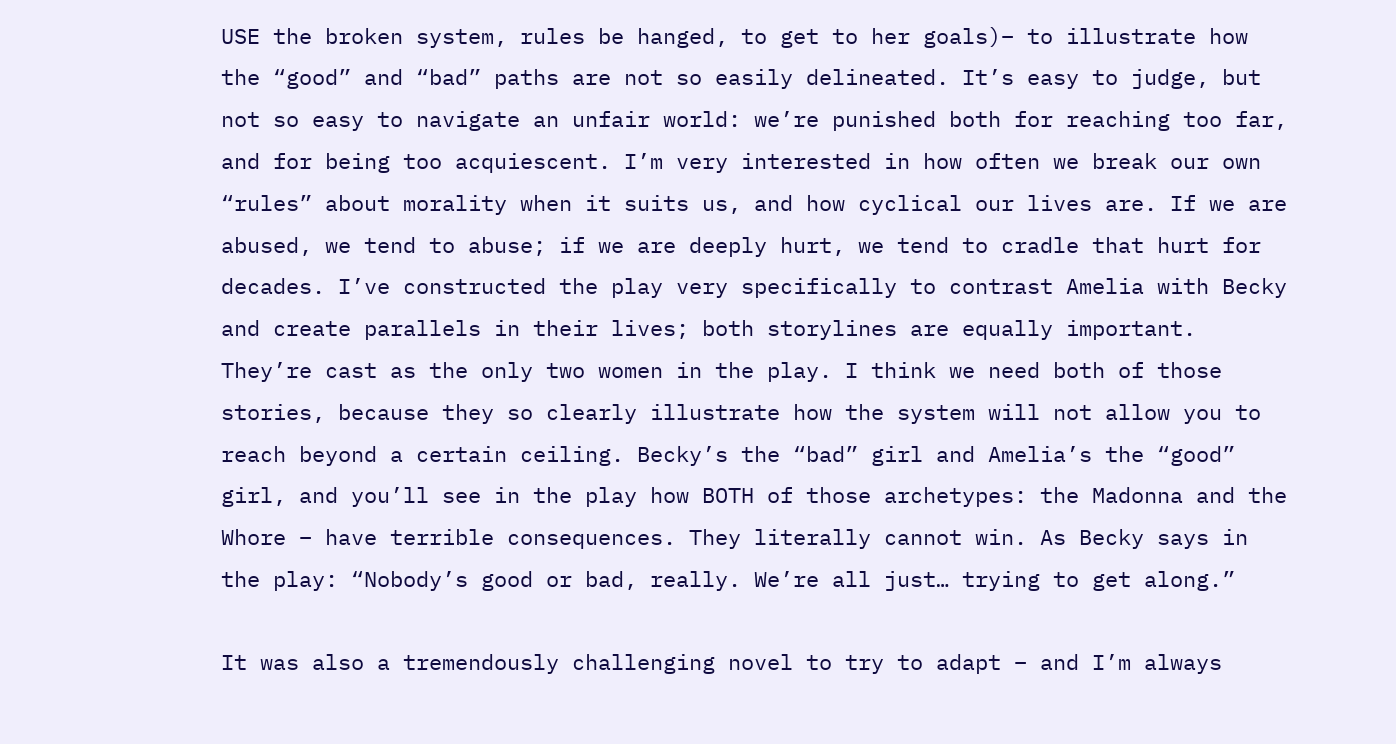USE the broken system, rules be hanged, to get to her goals)– to illustrate how the “good” and “bad” paths are not so easily delineated. It’s easy to judge, but not so easy to navigate an unfair world: we’re punished both for reaching too far, and for being too acquiescent. I’m very interested in how often we break our own “rules” about morality when it suits us, and how cyclical our lives are. If we are abused, we tend to abuse; if we are deeply hurt, we tend to cradle that hurt for decades. I’ve constructed the play very specifically to contrast Amelia with Becky and create parallels in their lives; both storylines are equally important. They’re cast as the only two women in the play. I think we need both of those stories, because they so clearly illustrate how the system will not allow you to reach beyond a certain ceiling. Becky’s the “bad” girl and Amelia’s the “good” girl, and you’ll see in the play how BOTH of those archetypes: the Madonna and the Whore – have terrible consequences. They literally cannot win. As Becky says in the play: “Nobody’s good or bad, really. We’re all just… trying to get along.”

It was also a tremendously challenging novel to try to adapt – and I’m always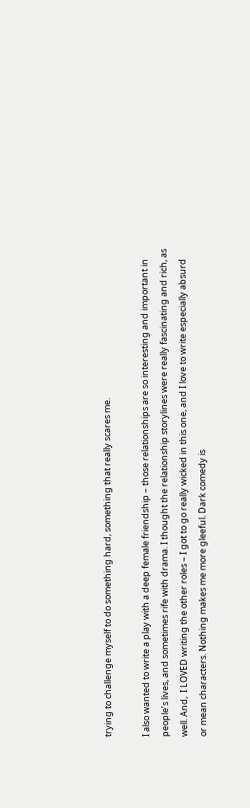trying to challenge myself to do something hard, something that really scares me.

I also wanted to write a play with a deep female friendship – those relationships are so interesting and important in people’s lives, and sometimes rife with drama. I thought the relationship storylines were really fascinating and rich, as well. And,  I LOVED writing the other roles – I got to go really wicked in this one, and I love to write especially absurd or mean characters. Nothing makes me more gleeful. Dark comedy is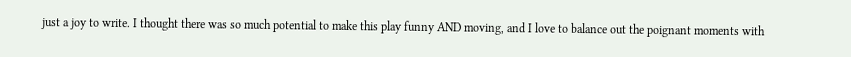just a joy to write. I thought there was so much potential to make this play funny AND moving, and I love to balance out the poignant moments with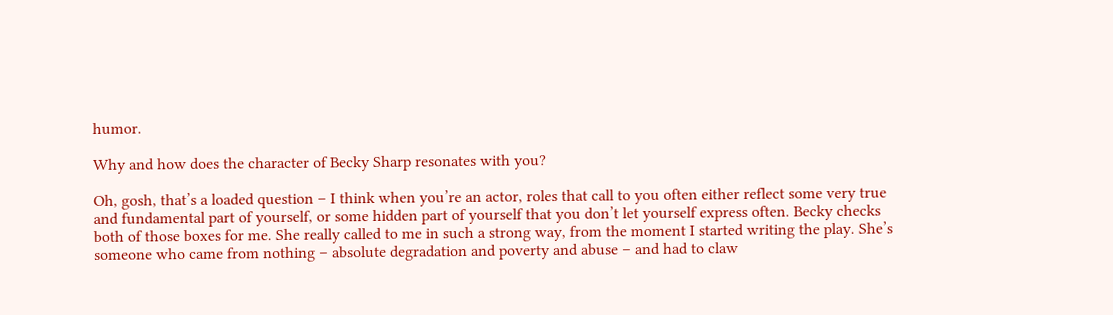humor.

Why and how does the character of Becky Sharp resonates with you?

Oh, gosh, that’s a loaded question – I think when you’re an actor, roles that call to you often either reflect some very true and fundamental part of yourself, or some hidden part of yourself that you don’t let yourself express often. Becky checks both of those boxes for me. She really called to me in such a strong way, from the moment I started writing the play. She’s someone who came from nothing – absolute degradation and poverty and abuse – and had to claw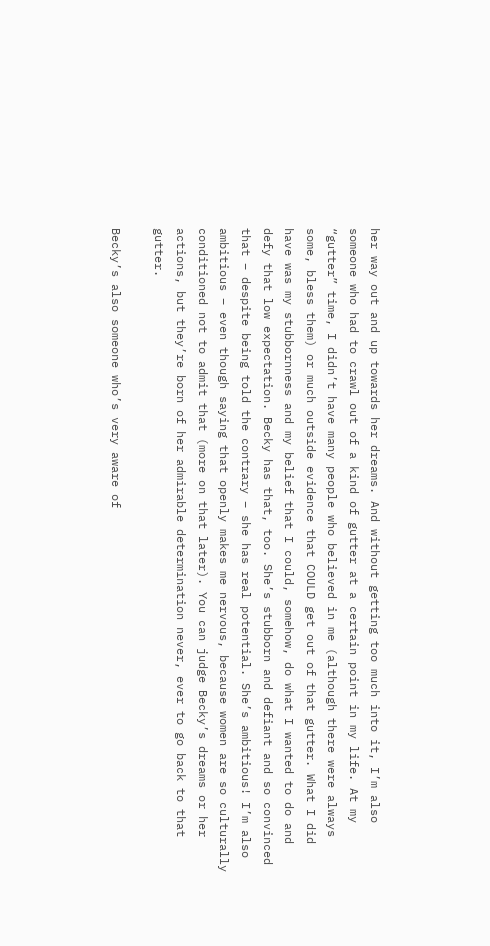her way out and up towards her dreams. And without getting too much into it, I’m also someone who had to crawl out of a kind of gutter at a certain point in my life. At my “gutter” time, I didn’t have many people who believed in me (although there were always some, bless them) or much outside evidence that COULD get out of that gutter. What I did have was my stubbornness and my belief that I could, somehow, do what I wanted to do and defy that low expectation. Becky has that, too. She’s stubborn and defiant and so convinced that – despite being told the contrary – she has real potential. She’s ambitious! I’m also ambitious – even though saying that openly makes me nervous, because women are so culturally conditioned not to admit that (more on that later). You can judge Becky’s dreams or her actions, but they’re born of her admirable determination never, ever to go back to that gutter.

Becky’s also someone who’s very aware of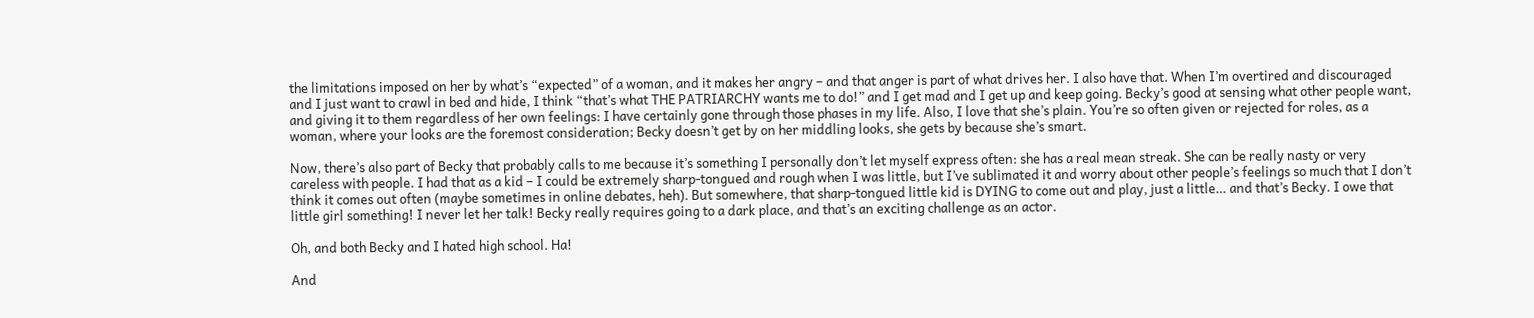the limitations imposed on her by what’s “expected” of a woman, and it makes her angry – and that anger is part of what drives her. I also have that. When I’m overtired and discouraged and I just want to crawl in bed and hide, I think “that’s what THE PATRIARCHY wants me to do!” and I get mad and I get up and keep going. Becky’s good at sensing what other people want, and giving it to them regardless of her own feelings: I have certainly gone through those phases in my life. Also, I love that she’s plain. You’re so often given or rejected for roles, as a woman, where your looks are the foremost consideration; Becky doesn’t get by on her middling looks, she gets by because she’s smart.

Now, there’s also part of Becky that probably calls to me because it’s something I personally don’t let myself express often: she has a real mean streak. She can be really nasty or very careless with people. I had that as a kid – I could be extremely sharp-tongued and rough when I was little, but I’ve sublimated it and worry about other people’s feelings so much that I don’t think it comes out often (maybe sometimes in online debates, heh). But somewhere, that sharp-tongued little kid is DYING to come out and play, just a little… and that’s Becky. I owe that little girl something! I never let her talk! Becky really requires going to a dark place, and that’s an exciting challenge as an actor.

Oh, and both Becky and I hated high school. Ha!

And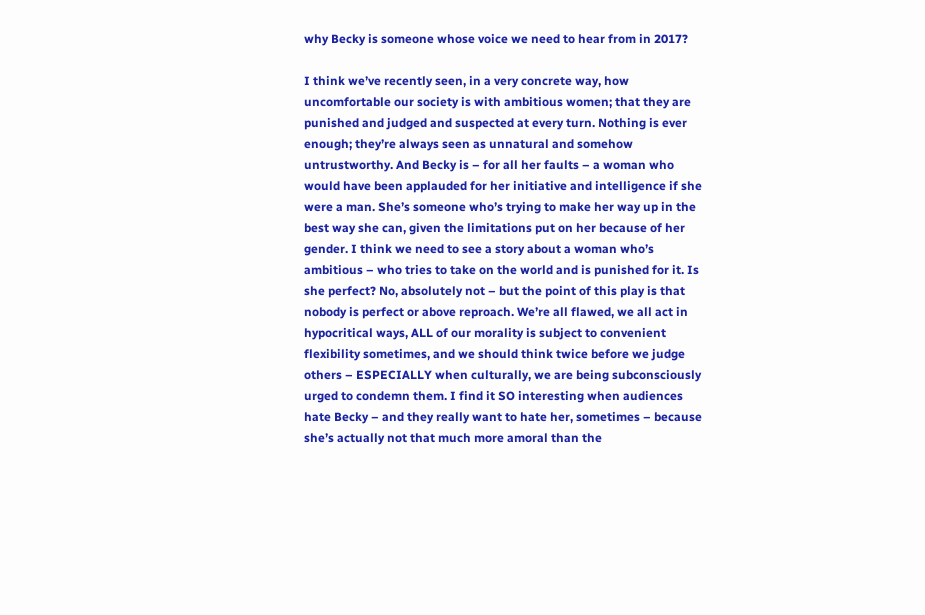why Becky is someone whose voice we need to hear from in 2017?

I think we’ve recently seen, in a very concrete way, how uncomfortable our society is with ambitious women; that they are punished and judged and suspected at every turn. Nothing is ever enough; they’re always seen as unnatural and somehow untrustworthy. And Becky is – for all her faults – a woman who would have been applauded for her initiative and intelligence if she were a man. She’s someone who’s trying to make her way up in the best way she can, given the limitations put on her because of her gender. I think we need to see a story about a woman who’s ambitious – who tries to take on the world and is punished for it. Is she perfect? No, absolutely not – but the point of this play is that nobody is perfect or above reproach. We’re all flawed, we all act in hypocritical ways, ALL of our morality is subject to convenient flexibility sometimes, and we should think twice before we judge others – ESPECIALLY when culturally, we are being subconsciously urged to condemn them. I find it SO interesting when audiences hate Becky – and they really want to hate her, sometimes – because she’s actually not that much more amoral than the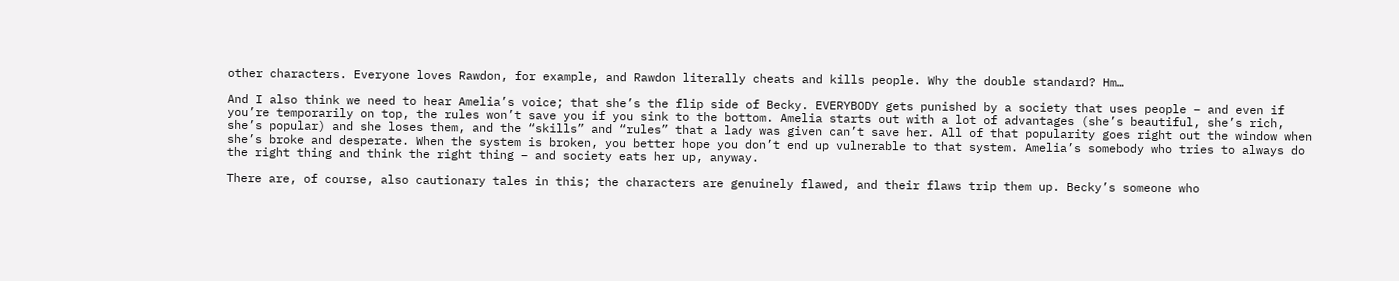other characters. Everyone loves Rawdon, for example, and Rawdon literally cheats and kills people. Why the double standard? Hm…

And I also think we need to hear Amelia’s voice; that she’s the flip side of Becky. EVERYBODY gets punished by a society that uses people – and even if you’re temporarily on top, the rules won’t save you if you sink to the bottom. Amelia starts out with a lot of advantages (she’s beautiful, she’s rich, she’s popular) and she loses them, and the “skills” and “rules” that a lady was given can’t save her. All of that popularity goes right out the window when she’s broke and desperate. When the system is broken, you better hope you don’t end up vulnerable to that system. Amelia’s somebody who tries to always do the right thing and think the right thing – and society eats her up, anyway.

There are, of course, also cautionary tales in this; the characters are genuinely flawed, and their flaws trip them up. Becky’s someone who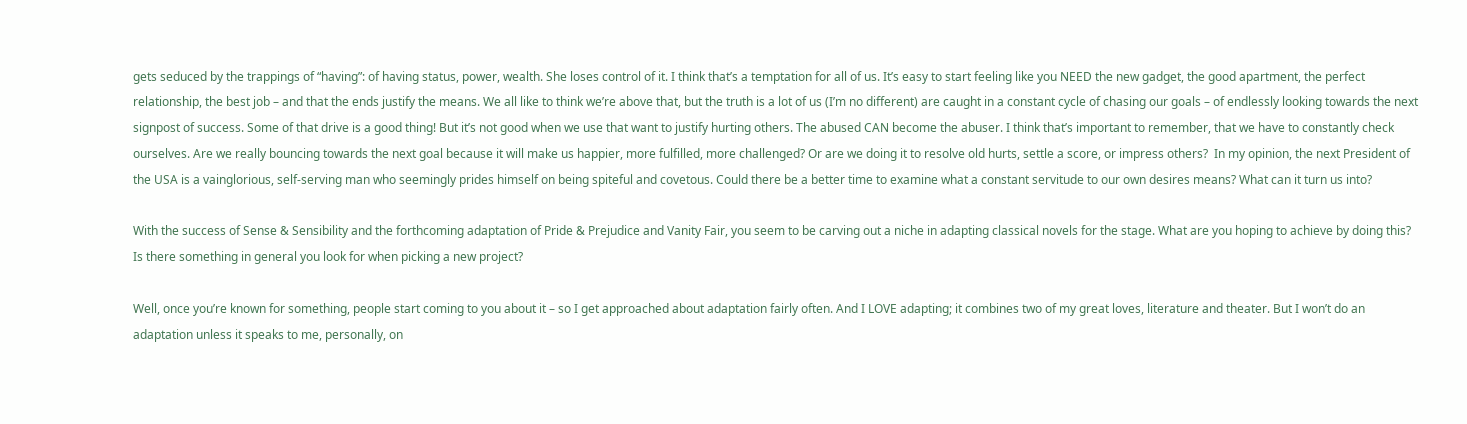gets seduced by the trappings of “having”: of having status, power, wealth. She loses control of it. I think that’s a temptation for all of us. It’s easy to start feeling like you NEED the new gadget, the good apartment, the perfect relationship, the best job – and that the ends justify the means. We all like to think we’re above that, but the truth is a lot of us (I’m no different) are caught in a constant cycle of chasing our goals – of endlessly looking towards the next signpost of success. Some of that drive is a good thing! But it’s not good when we use that want to justify hurting others. The abused CAN become the abuser. I think that’s important to remember, that we have to constantly check ourselves. Are we really bouncing towards the next goal because it will make us happier, more fulfilled, more challenged? Or are we doing it to resolve old hurts, settle a score, or impress others?  In my opinion, the next President of the USA is a vainglorious, self-serving man who seemingly prides himself on being spiteful and covetous. Could there be a better time to examine what a constant servitude to our own desires means? What can it turn us into?

With the success of Sense & Sensibility and the forthcoming adaptation of Pride & Prejudice and Vanity Fair, you seem to be carving out a niche in adapting classical novels for the stage. What are you hoping to achieve by doing this? Is there something in general you look for when picking a new project?

Well, once you’re known for something, people start coming to you about it – so I get approached about adaptation fairly often. And I LOVE adapting; it combines two of my great loves, literature and theater. But I won’t do an adaptation unless it speaks to me, personally, on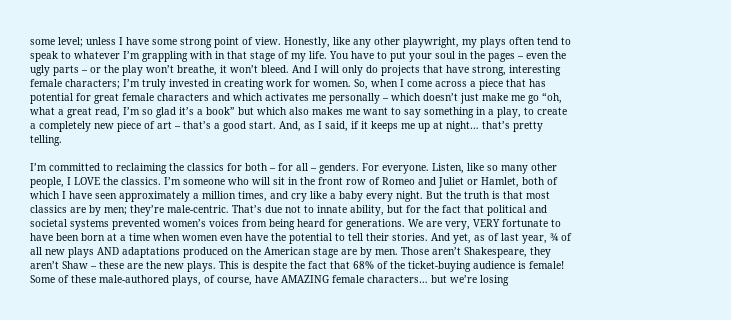some level; unless I have some strong point of view. Honestly, like any other playwright, my plays often tend to speak to whatever I’m grappling with in that stage of my life. You have to put your soul in the pages – even the ugly parts – or the play won’t breathe, it won’t bleed. And I will only do projects that have strong, interesting female characters; I’m truly invested in creating work for women. So, when I come across a piece that has potential for great female characters and which activates me personally – which doesn’t just make me go “oh, what a great read, I’m so glad it’s a book” but which also makes me want to say something in a play, to create a completely new piece of art – that’s a good start. And, as I said, if it keeps me up at night… that’s pretty telling.

I’m committed to reclaiming the classics for both – for all – genders. For everyone. Listen, like so many other people, I LOVE the classics. I’m someone who will sit in the front row of Romeo and Juliet or Hamlet, both of which I have seen approximately a million times, and cry like a baby every night. But the truth is that most classics are by men; they’re male-centric. That’s due not to innate ability, but for the fact that political and societal systems prevented women’s voices from being heard for generations. We are very, VERY fortunate to have been born at a time when women even have the potential to tell their stories. And yet, as of last year, ¾ of all new plays AND adaptations produced on the American stage are by men. Those aren’t Shakespeare, they aren’t Shaw – these are the new plays. This is despite the fact that 68% of the ticket-buying audience is female! Some of these male-authored plays, of course, have AMAZING female characters… but we’re losing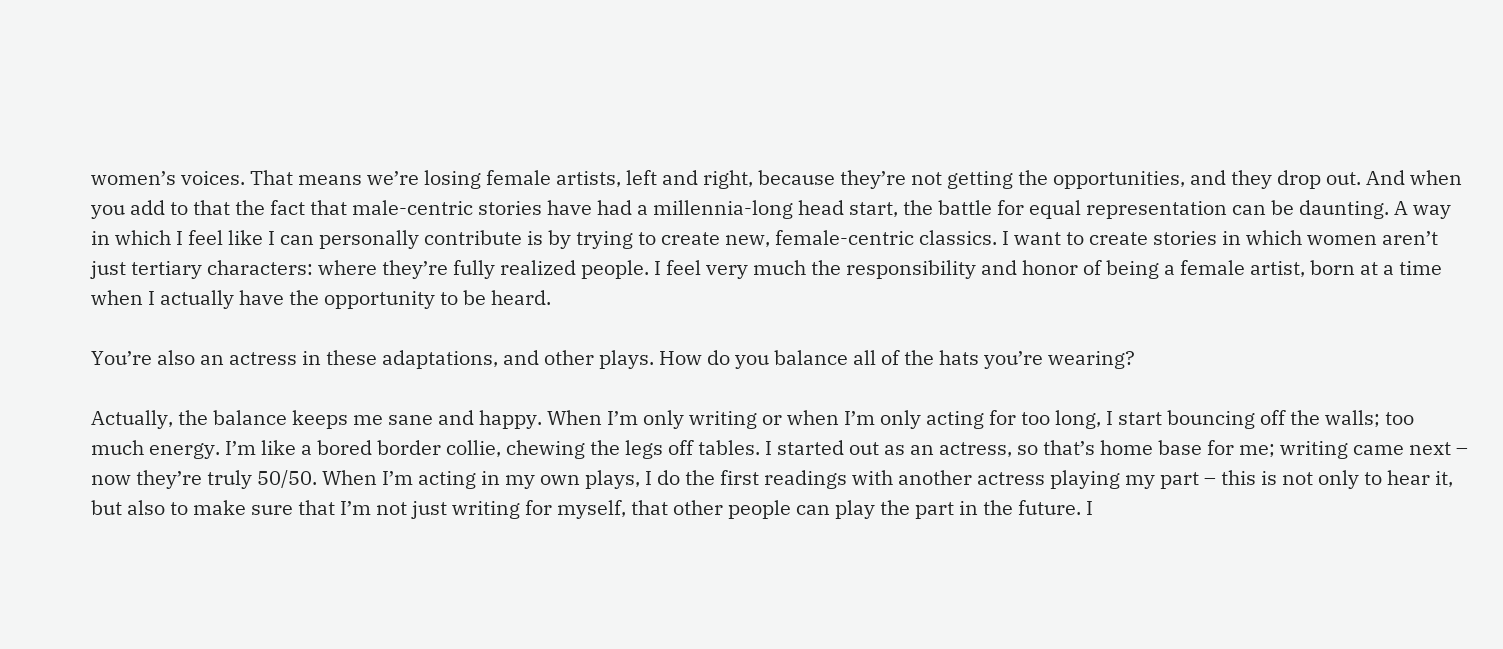women’s voices. That means we’re losing female artists, left and right, because they’re not getting the opportunities, and they drop out. And when you add to that the fact that male-centric stories have had a millennia-long head start, the battle for equal representation can be daunting. A way in which I feel like I can personally contribute is by trying to create new, female-centric classics. I want to create stories in which women aren’t just tertiary characters: where they’re fully realized people. I feel very much the responsibility and honor of being a female artist, born at a time when I actually have the opportunity to be heard.

You’re also an actress in these adaptations, and other plays. How do you balance all of the hats you’re wearing?

Actually, the balance keeps me sane and happy. When I’m only writing or when I’m only acting for too long, I start bouncing off the walls; too much energy. I’m like a bored border collie, chewing the legs off tables. I started out as an actress, so that’s home base for me; writing came next – now they’re truly 50/50. When I’m acting in my own plays, I do the first readings with another actress playing my part – this is not only to hear it, but also to make sure that I’m not just writing for myself, that other people can play the part in the future. I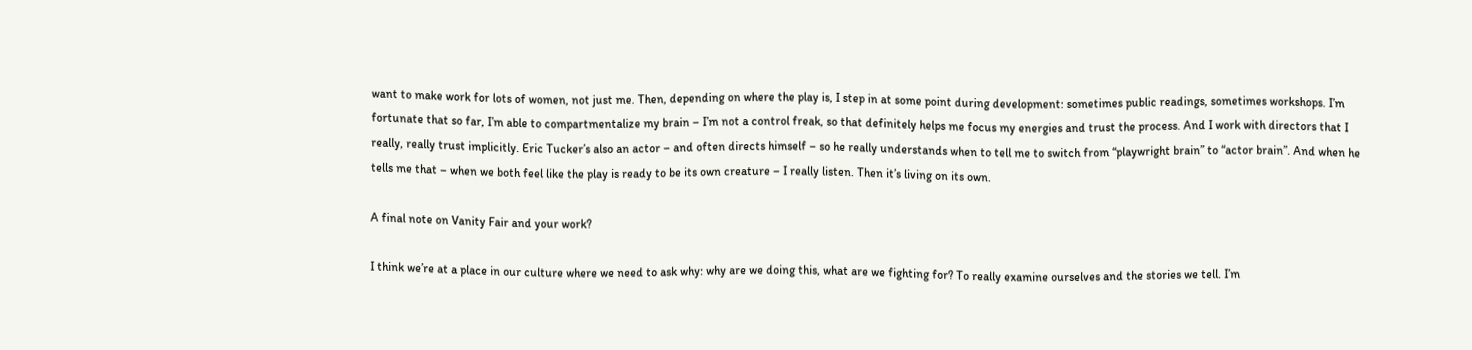want to make work for lots of women, not just me. Then, depending on where the play is, I step in at some point during development: sometimes public readings, sometimes workshops. I’m fortunate that so far, I’m able to compartmentalize my brain – I’m not a control freak, so that definitely helps me focus my energies and trust the process. And I work with directors that I really, really trust implicitly. Eric Tucker’s also an actor – and often directs himself – so he really understands when to tell me to switch from “playwright brain” to “actor brain”. And when he tells me that – when we both feel like the play is ready to be its own creature – I really listen. Then it’s living on its own.

A final note on Vanity Fair and your work?

I think we’re at a place in our culture where we need to ask why: why are we doing this, what are we fighting for? To really examine ourselves and the stories we tell. I’m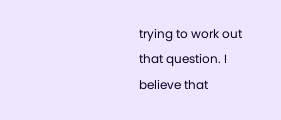trying to work out that question. I believe that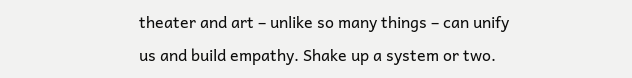theater and art – unlike so many things – can unify us and build empathy. Shake up a system or two.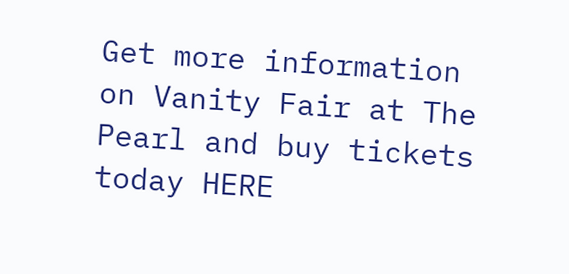Get more information on Vanity Fair at The Pearl and buy tickets today HERE